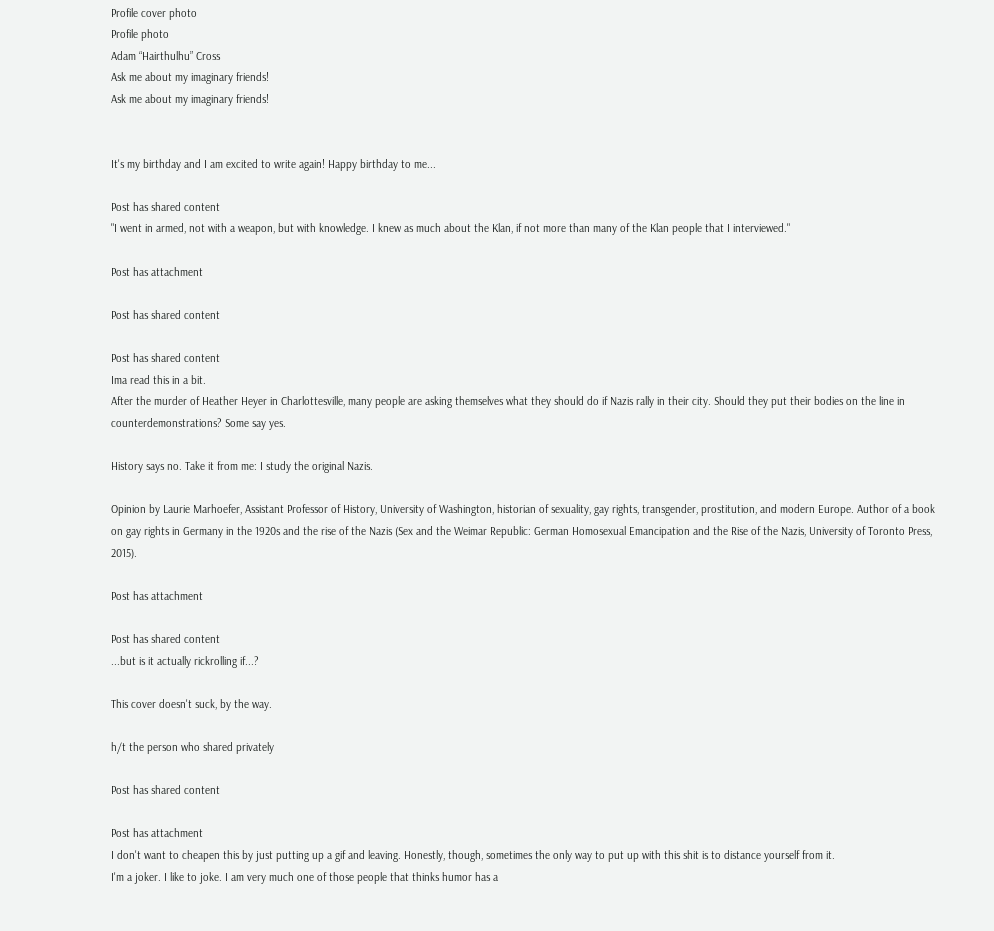Profile cover photo
Profile photo
Adam “Hairthulhu” Cross
Ask me about my imaginary friends!
Ask me about my imaginary friends!


It's my birthday and I am excited to write again! Happy birthday to me...

Post has shared content
"I went in armed, not with a weapon, but with knowledge. I knew as much about the Klan, if not more than many of the Klan people that I interviewed."

Post has attachment

Post has shared content

Post has shared content
Ima read this in a bit.
After the murder of Heather Heyer in Charlottesville, many people are asking themselves what they should do if Nazis rally in their city. Should they put their bodies on the line in counterdemonstrations? Some say yes.

History says no. Take it from me: I study the original Nazis.

Opinion by Laurie Marhoefer, Assistant Professor of History, University of Washington, historian of sexuality, gay rights, transgender, prostitution, and modern Europe. Author of a book on gay rights in Germany in the 1920s and the rise of the Nazis (Sex and the Weimar Republic: German Homosexual Emancipation and the Rise of the Nazis, University of Toronto Press, 2015).

Post has attachment

Post has shared content
...but is it actually rickrolling if...?

This cover doesn't suck, by the way.

h/t the person who shared privately

Post has shared content

Post has attachment
I don't want to cheapen this by just putting up a gif and leaving. Honestly, though, sometimes the only way to put up with this shit is to distance yourself from it.
I'm a joker. I like to joke. I am very much one of those people that thinks humor has a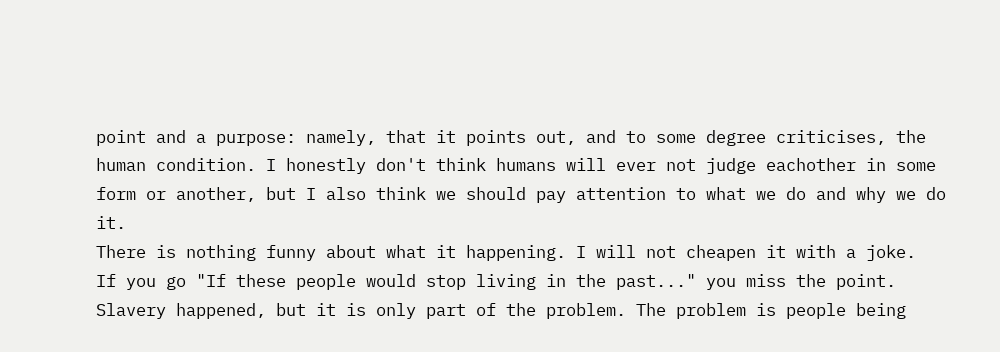point and a purpose: namely, that it points out, and to some degree criticises, the human condition. I honestly don't think humans will ever not judge eachother in some form or another, but I also think we should pay attention to what we do and why we do it.
There is nothing funny about what it happening. I will not cheapen it with a joke.
If you go "If these people would stop living in the past..." you miss the point. Slavery happened, but it is only part of the problem. The problem is people being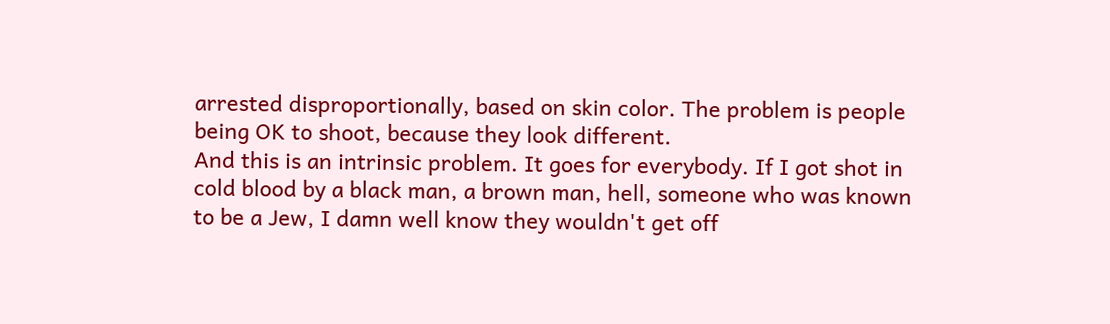arrested disproportionally, based on skin color. The problem is people being OK to shoot, because they look different.
And this is an intrinsic problem. It goes for everybody. If I got shot in cold blood by a black man, a brown man, hell, someone who was known to be a Jew, I damn well know they wouldn't get off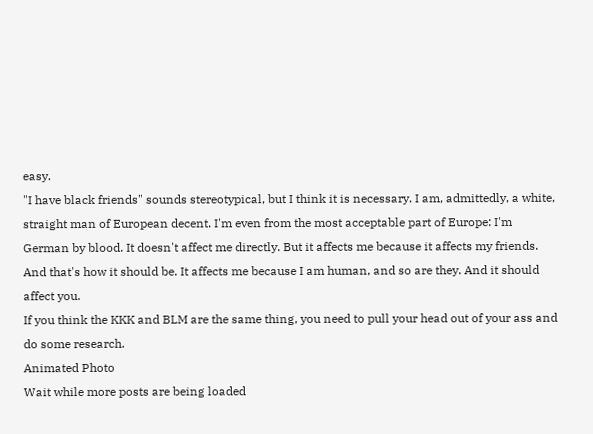easy.
"I have black friends" sounds stereotypical, but I think it is necessary. I am, admittedly, a white, straight man of European decent. I'm even from the most acceptable part of Europe: I'm German by blood. It doesn't affect me directly. But it affects me because it affects my friends.
And that's how it should be. It affects me because I am human, and so are they. And it should affect you.
If you think the KKK and BLM are the same thing, you need to pull your head out of your ass and do some research.
Animated Photo
Wait while more posts are being loaded